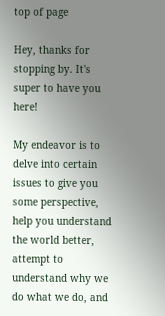top of page

Hey, thanks for stopping by. It's super to have you here!

My endeavor is to delve into certain issues to give you some perspective, help you understand the world better, attempt to understand why we do what we do, and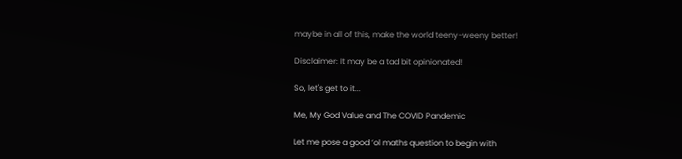maybe in all of this, make the world teeny-weeny better!

Disclaimer: It may be a tad bit opinionated!

So, let's get to it...

Me, My God Value and The COVID Pandemic

Let me pose a good ‘ol maths question to begin with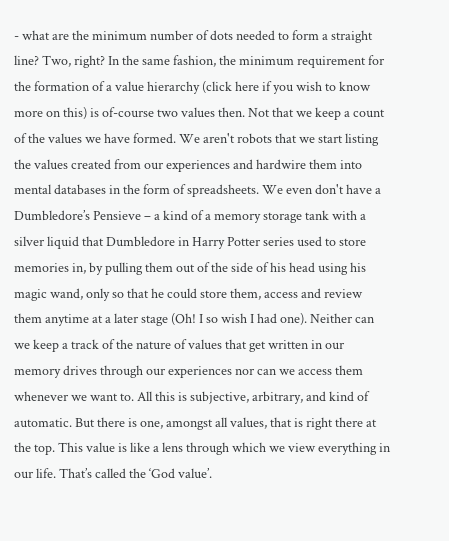- what are the minimum number of dots needed to form a straight line? Two, right? In the same fashion, the minimum requirement for the formation of a value hierarchy (click here if you wish to know more on this) is of-course two values then. Not that we keep a count of the values we have formed. We aren't robots that we start listing the values created from our experiences and hardwire them into mental databases in the form of spreadsheets. We even don't have a Dumbledore’s Pensieve – a kind of a memory storage tank with a silver liquid that Dumbledore in Harry Potter series used to store memories in, by pulling them out of the side of his head using his magic wand, only so that he could store them, access and review them anytime at a later stage (Oh! I so wish I had one). Neither can we keep a track of the nature of values that get written in our memory drives through our experiences nor can we access them whenever we want to. All this is subjective, arbitrary, and kind of automatic. But there is one, amongst all values, that is right there at the top. This value is like a lens through which we view everything in our life. That’s called the ‘God value’.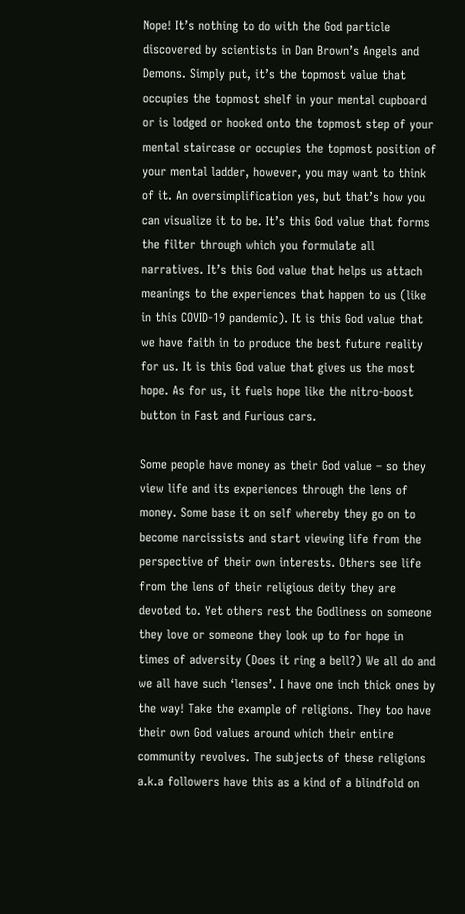Nope! It’s nothing to do with the God particle discovered by scientists in Dan Brown’s Angels and Demons. Simply put, it’s the topmost value that occupies the topmost shelf in your mental cupboard or is lodged or hooked onto the topmost step of your mental staircase or occupies the topmost position of your mental ladder, however, you may want to think of it. An oversimplification yes, but that’s how you can visualize it to be. It’s this God value that forms the filter through which you formulate all narratives. It’s this God value that helps us attach meanings to the experiences that happen to us (like in this COVID-19 pandemic). It is this God value that we have faith in to produce the best future reality for us. It is this God value that gives us the most hope. As for us, it fuels hope like the nitro-boost button in Fast and Furious cars.

Some people have money as their God value – so they view life and its experiences through the lens of money. Some base it on self whereby they go on to become narcissists and start viewing life from the perspective of their own interests. Others see life from the lens of their religious deity they are devoted to. Yet others rest the Godliness on someone they love or someone they look up to for hope in times of adversity (Does it ring a bell?) We all do and we all have such ‘lenses’. I have one inch thick ones by the way! Take the example of religions. They too have their own God values around which their entire community revolves. The subjects of these religions a.k.a followers have this as a kind of a blindfold on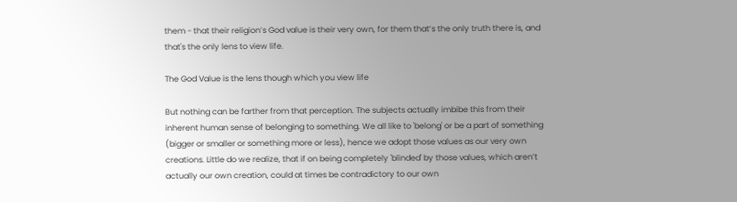them - that their religion’s God value is their very own, for them that’s the only truth there is, and that's the only lens to view life.

The God Value is the lens though which you view life

But nothing can be farther from that perception. The subjects actually imbibe this from their inherent human sense of belonging to something. We all like to 'belong' or be a part of something (bigger or smaller or something more or less), hence we adopt those values as our very own creations. Little do we realize, that if on being completely 'blinded' by those values, which aren’t actually our own creation, could at times be contradictory to our own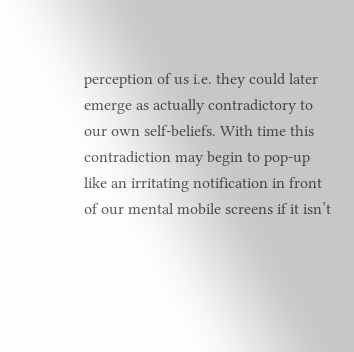perception of us i.e. they could later emerge as actually contradictory to our own self-beliefs. With time this contradiction may begin to pop-up like an irritating notification in front of our mental mobile screens if it isn’t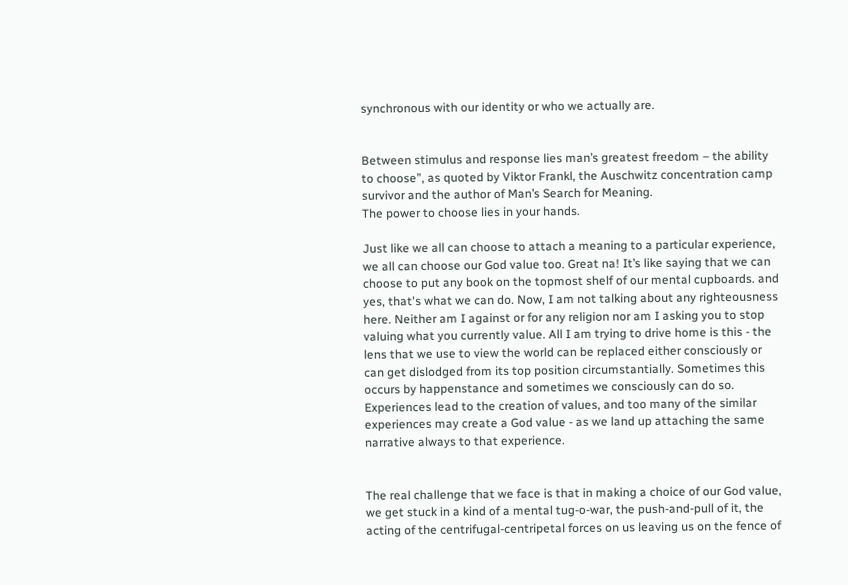synchronous with our identity or who we actually are.


Between stimulus and response lies man’s greatest freedom – the ability to choose”, as quoted by Viktor Frankl, the Auschwitz concentration camp survivor and the author of Man’s Search for Meaning.
The power to choose lies in your hands.

Just like we all can choose to attach a meaning to a particular experience, we all can choose our God value too. Great na! It’s like saying that we can choose to put any book on the topmost shelf of our mental cupboards. and yes, that's what we can do. Now, I am not talking about any righteousness here. Neither am I against or for any religion nor am I asking you to stop valuing what you currently value. All I am trying to drive home is this - the lens that we use to view the world can be replaced either consciously or can get dislodged from its top position circumstantially. Sometimes this occurs by happenstance and sometimes we consciously can do so. Experiences lead to the creation of values, and too many of the similar experiences may create a God value - as we land up attaching the same narrative always to that experience.


The real challenge that we face is that in making a choice of our God value, we get stuck in a kind of a mental tug-o-war, the push-and-pull of it, the acting of the centrifugal-centripetal forces on us leaving us on the fence of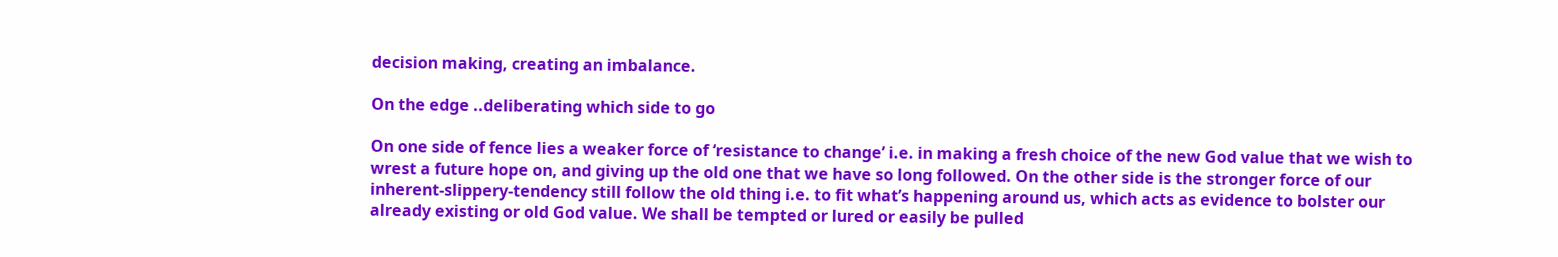decision making, creating an imbalance.

On the edge ..deliberating which side to go

On one side of fence lies a weaker force of ‘resistance to change’ i.e. in making a fresh choice of the new God value that we wish to wrest a future hope on, and giving up the old one that we have so long followed. On the other side is the stronger force of our inherent-slippery-tendency still follow the old thing i.e. to fit what’s happening around us, which acts as evidence to bolster our already existing or old God value. We shall be tempted or lured or easily be pulled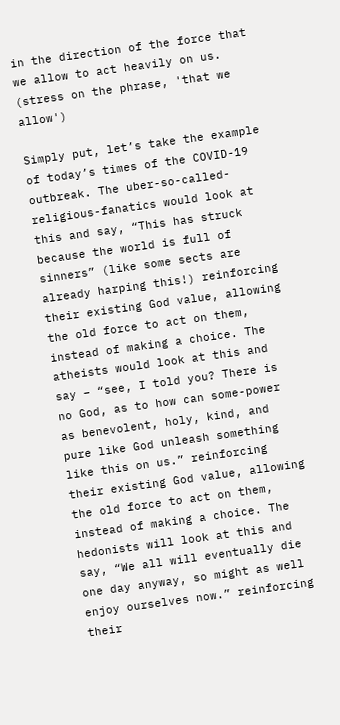in the direction of the force that we allow to act heavily on us. (stress on the phrase, 'that we allow')

Simply put, let’s take the example of today’s times of the COVID-19 outbreak. The uber-so-called-religious-fanatics would look at this and say, “This has struck because the world is full of sinners” (like some sects are already harping this!) reinforcing their existing God value, allowing the old force to act on them, instead of making a choice. The atheists would look at this and say – “see, I told you? There is no God, as to how can some-power as benevolent, holy, kind, and pure like God unleash something like this on us.” reinforcing their existing God value, allowing the old force to act on them, instead of making a choice. The hedonists will look at this and say, “We all will eventually die one day anyway, so might as well enjoy ourselves now.” reinforcing their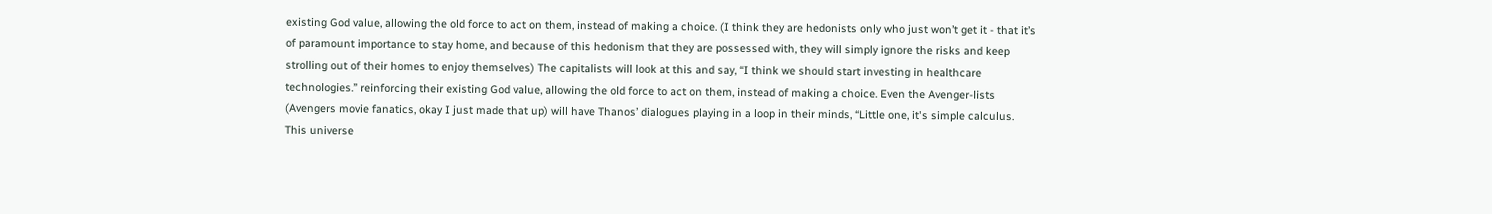existing God value, allowing the old force to act on them, instead of making a choice. (I think they are hedonists only who just won’t get it - that it’s of paramount importance to stay home, and because of this hedonism that they are possessed with, they will simply ignore the risks and keep strolling out of their homes to enjoy themselves) The capitalists will look at this and say, “I think we should start investing in healthcare technologies.” reinforcing their existing God value, allowing the old force to act on them, instead of making a choice. Even the Avenger-lists (Avengers movie fanatics, okay I just made that up) will have Thanos’ dialogues playing in a loop in their minds, “Little one, it's simple calculus. This universe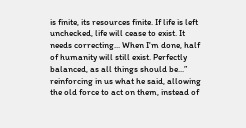is finite, its resources finite. If life is left unchecked, life will cease to exist. It needs correcting... When I'm done, half of humanity will still exist. Perfectly balanced, as all things should be...” reinforcing in us what he said, allowing the old force to act on them, instead of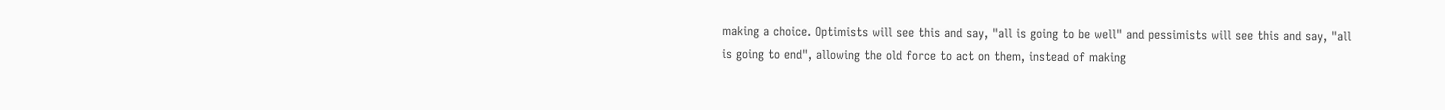making a choice. Optimists will see this and say, "all is going to be well" and pessimists will see this and say, "all is going to end", allowing the old force to act on them, instead of making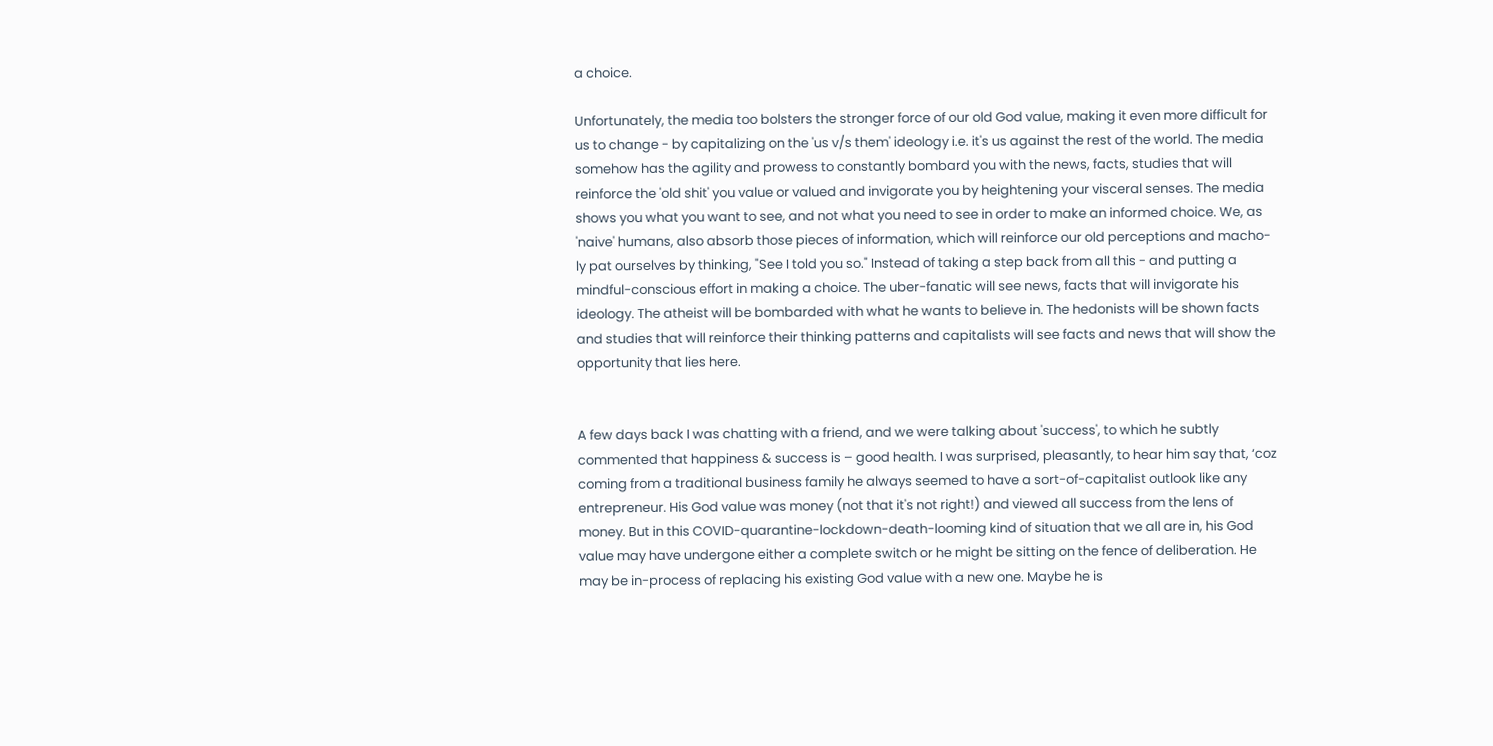a choice.

Unfortunately, the media too bolsters the stronger force of our old God value, making it even more difficult for us to change - by capitalizing on the 'us v/s them' ideology i.e. it's us against the rest of the world. The media somehow has the agility and prowess to constantly bombard you with the news, facts, studies that will reinforce the 'old shit' you value or valued and invigorate you by heightening your visceral senses. The media shows you what you want to see, and not what you need to see in order to make an informed choice. We, as 'naive' humans, also absorb those pieces of information, which will reinforce our old perceptions and macho-ly pat ourselves by thinking, "See I told you so." Instead of taking a step back from all this - and putting a mindful-conscious effort in making a choice. The uber-fanatic will see news, facts that will invigorate his ideology. The atheist will be bombarded with what he wants to believe in. The hedonists will be shown facts and studies that will reinforce their thinking patterns and capitalists will see facts and news that will show the opportunity that lies here.


A few days back I was chatting with a friend, and we were talking about 'success', to which he subtly commented that happiness & success is – good health. I was surprised, pleasantly, to hear him say that, ‘coz coming from a traditional business family he always seemed to have a sort-of-capitalist outlook like any entrepreneur. His God value was money (not that it's not right!) and viewed all success from the lens of money. But in this COVID-quarantine-lockdown-death-looming kind of situation that we all are in, his God value may have undergone either a complete switch or he might be sitting on the fence of deliberation. He may be in-process of replacing his existing God value with a new one. Maybe he is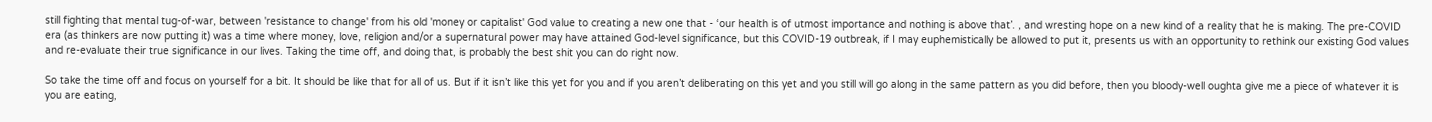still fighting that mental tug-of-war, between 'resistance to change' from his old 'money or capitalist' God value to creating a new one that - ‘our health is of utmost importance and nothing is above that’. , and wresting hope on a new kind of a reality that he is making. The pre-COVID era (as thinkers are now putting it) was a time where money, love, religion and/or a supernatural power may have attained God-level significance, but this COVID-19 outbreak, if I may euphemistically be allowed to put it, presents us with an opportunity to rethink our existing God values and re-evaluate their true significance in our lives. Taking the time off, and doing that, is probably the best shit you can do right now.

So take the time off and focus on yourself for a bit. It should be like that for all of us. But if it isn’t like this yet for you and if you aren’t deliberating on this yet and you still will go along in the same pattern as you did before, then you bloody-well oughta give me a piece of whatever it is you are eating,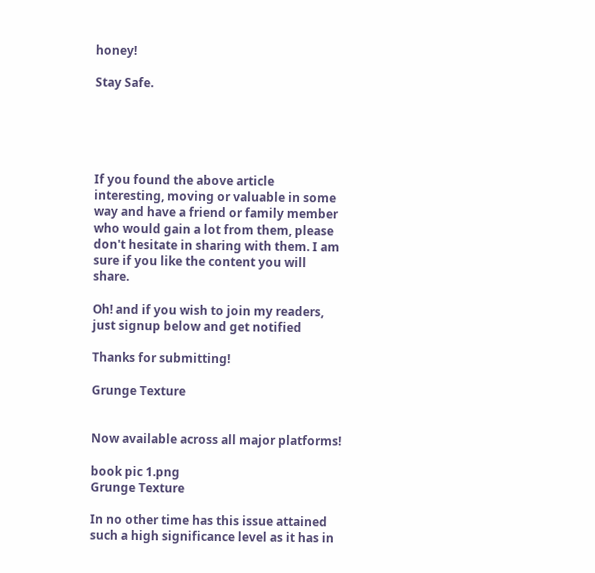honey!

Stay Safe.





If you found the above article interesting, moving or valuable in some way and have a friend or family member who would gain a lot from them, please don't hesitate in sharing with them. I am sure if you like the content you will share.

Oh! and if you wish to join my readers, just signup below and get notified

Thanks for submitting!

Grunge Texture


Now available across all major platforms!

book pic 1.png
Grunge Texture

In no other time has this issue attained such a high significance level as it has in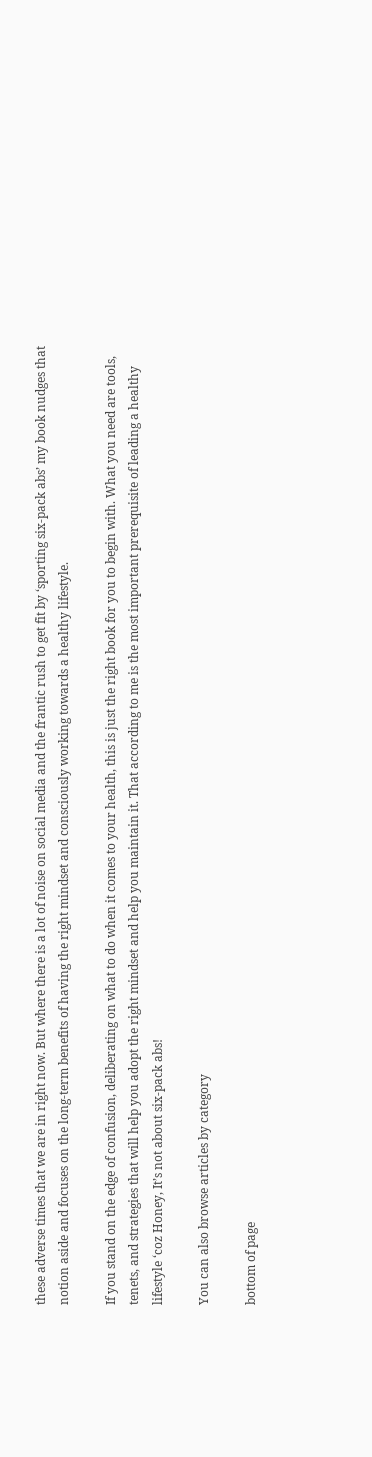these adverse times that we are in right now. But where there is a lot of noise on social media and the frantic rush to get fit by ‘sporting six-pack abs’ my book nudges that notion aside and focuses on the long-term benefits of having the right mindset and consciously working towards a healthy lifestyle.

If you stand on the edge of confusion, deliberating on what to do when it comes to your health, this is just the right book for you to begin with. What you need are tools, tenets, and strategies that will help you adopt the right mindset and help you maintain it. That according to me is the most important prerequisite of leading a healthy lifestyle ‘coz Honey, It’s not about six-pack abs!

You can also browse articles by category

bottom of page